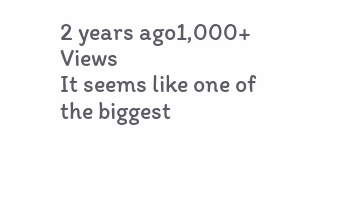2 years ago1,000+ Views
It seems like one of the biggest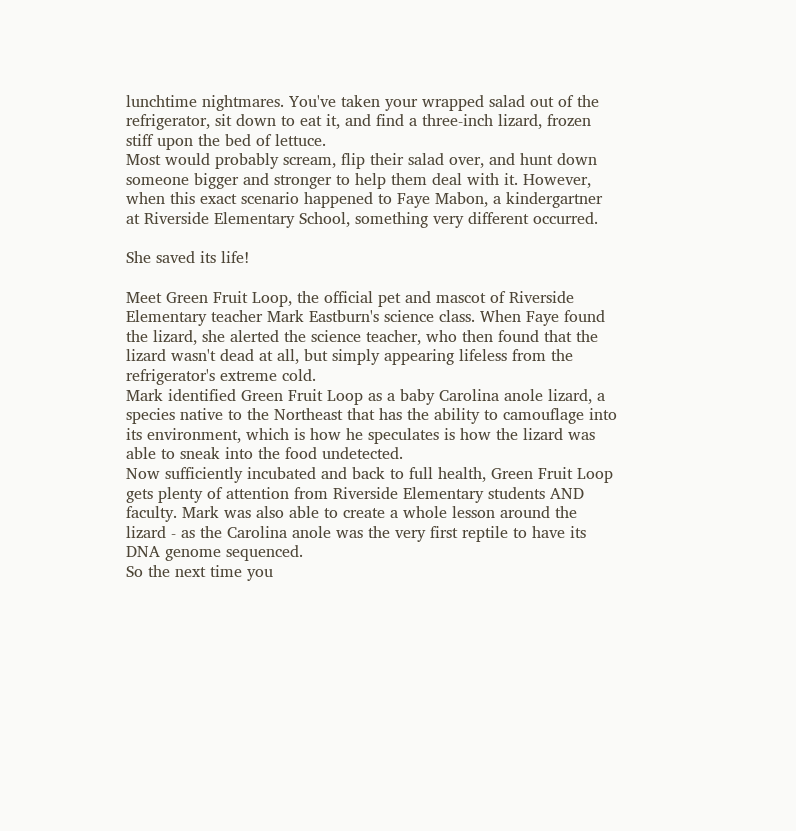lunchtime nightmares. You've taken your wrapped salad out of the refrigerator, sit down to eat it, and find a three-inch lizard, frozen stiff upon the bed of lettuce.
Most would probably scream, flip their salad over, and hunt down someone bigger and stronger to help them deal with it. However, when this exact scenario happened to Faye Mabon, a kindergartner at Riverside Elementary School, something very different occurred.

She saved its life!

Meet Green Fruit Loop, the official pet and mascot of Riverside Elementary teacher Mark Eastburn's science class. When Faye found the lizard, she alerted the science teacher, who then found that the lizard wasn't dead at all, but simply appearing lifeless from the refrigerator's extreme cold.
Mark identified Green Fruit Loop as a baby Carolina anole lizard, a species native to the Northeast that has the ability to camouflage into its environment, which is how he speculates is how the lizard was able to sneak into the food undetected.
Now sufficiently incubated and back to full health, Green Fruit Loop gets plenty of attention from Riverside Elementary students AND faculty. Mark was also able to create a whole lesson around the lizard - as the Carolina anole was the very first reptile to have its DNA genome sequenced.
So the next time you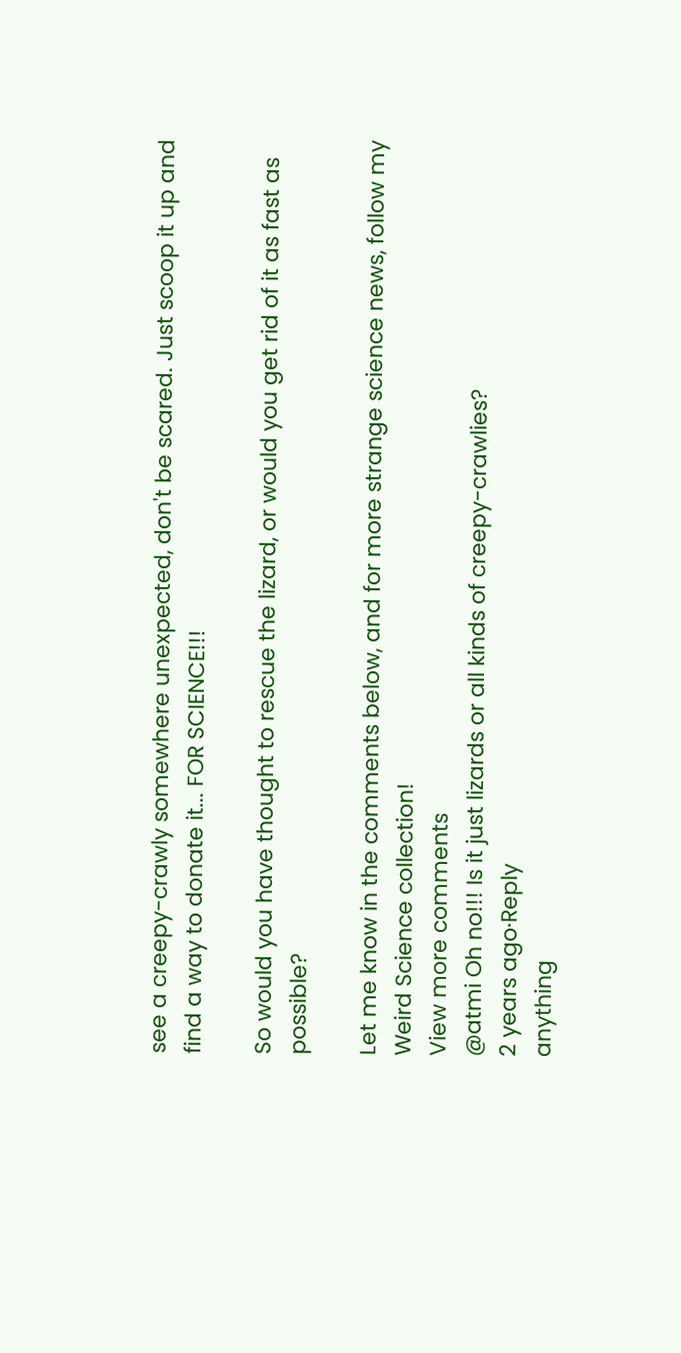see a creepy-crawly somewhere unexpected, don't be scared. Just scoop it up and find a way to donate it... FOR SCIENCE!!!

So would you have thought to rescue the lizard, or would you get rid of it as fast as possible?

Let me know in the comments below, and for more strange science news, follow my Weird Science collection!
View more comments
@atmi Oh no!!! Is it just lizards or all kinds of creepy-crawlies?
2 years ago·Reply
anything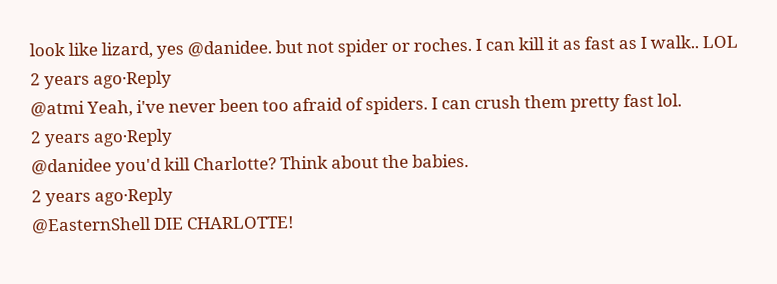look like lizard, yes @danidee. but not spider or roches. I can kill it as fast as I walk.. LOL
2 years ago·Reply
@atmi Yeah, i've never been too afraid of spiders. I can crush them pretty fast lol.
2 years ago·Reply
@danidee you'd kill Charlotte? Think about the babies.
2 years ago·Reply
@EasternShell DIE CHARLOTTE!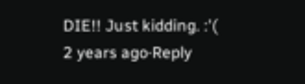DIE!! Just kidding. :'(
2 years ago·Reply